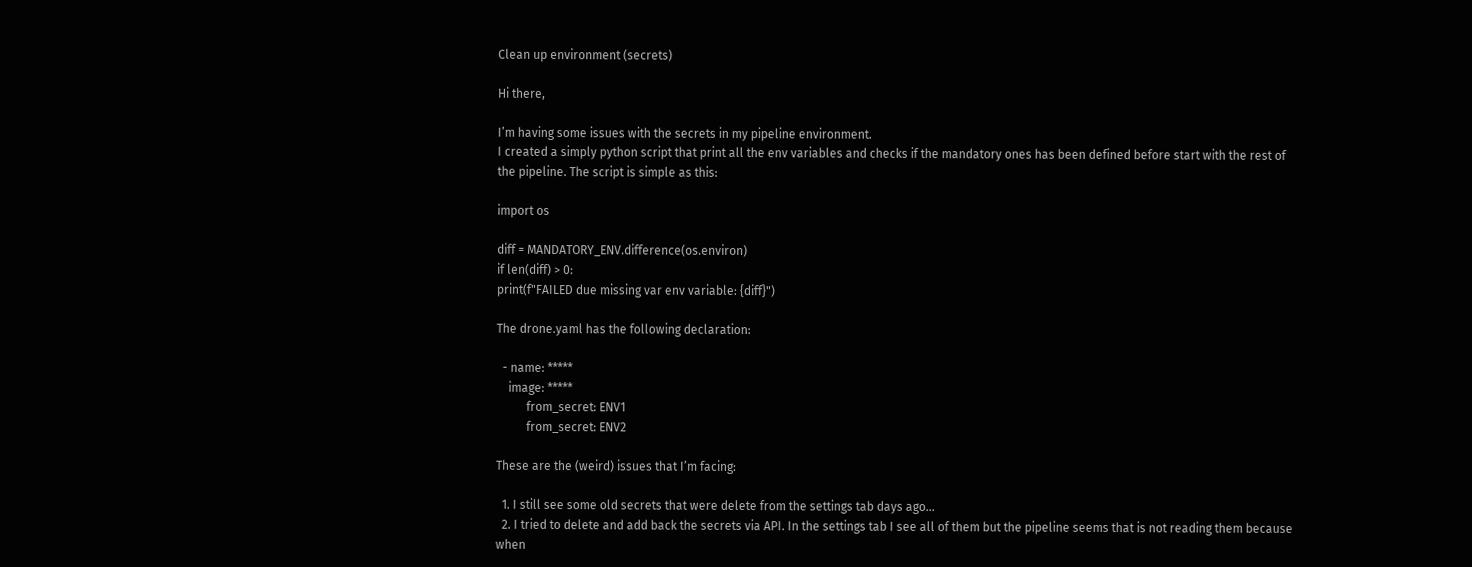Clean up environment (secrets)

Hi there,

I’m having some issues with the secrets in my pipeline environment.
I created a simply python script that print all the env variables and checks if the mandatory ones has been defined before start with the rest of the pipeline. The script is simple as this:

import os

diff = MANDATORY_ENV.difference(os.environ)
if len(diff) > 0:
print(f"FAILED due missing var env variable: {diff}")

The drone.yaml has the following declaration:

  - name: *****
    image: *****
          from_secret: ENV1
          from_secret: ENV2

These are the (weird) issues that I’m facing:

  1. I still see some old secrets that were delete from the settings tab days ago…
  2. I tried to delete and add back the secrets via API. In the settings tab I see all of them but the pipeline seems that is not reading them because when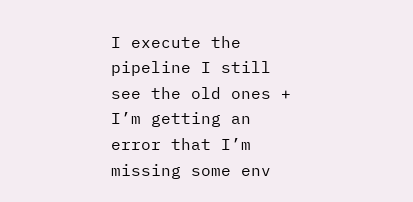I execute the pipeline I still see the old ones + I’m getting an error that I’m missing some env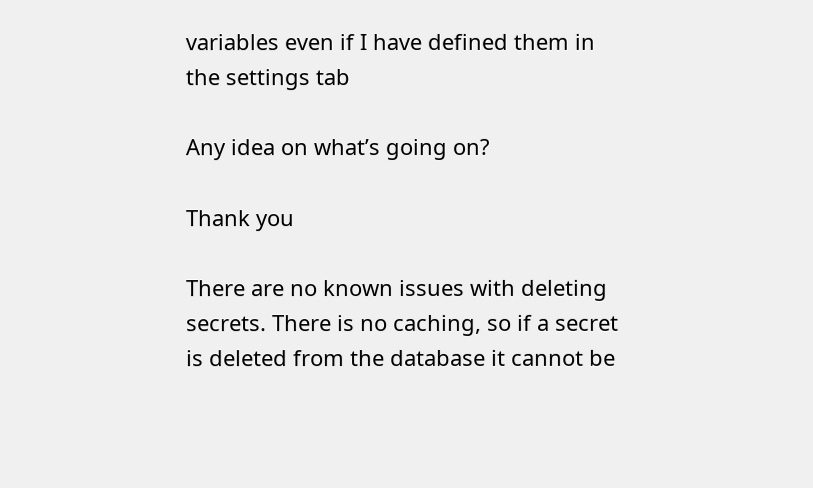variables even if I have defined them in the settings tab

Any idea on what’s going on?

Thank you

There are no known issues with deleting secrets. There is no caching, so if a secret is deleted from the database it cannot be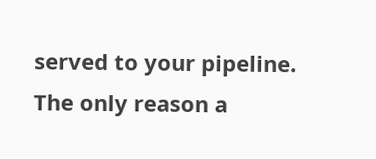served to your pipeline. The only reason a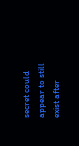secret could appear to still exist after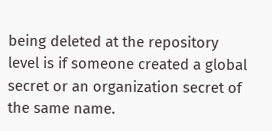being deleted at the repository level is if someone created a global secret or an organization secret of the same name.